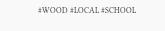#WOOD #LOCAL #SCHOOL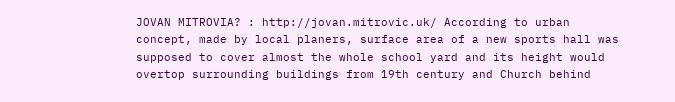JOVAN MITROVIA? : http://jovan.mitrovic.uk/ According to urban concept, made by local planers, surface area of a new sports hall was supposed to cover almost the whole school yard and its height would overtop surrounding buildings from 19th century and Church behind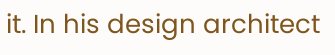it. In his design architect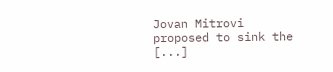Jovan Mitrovi proposed to sink the [...]